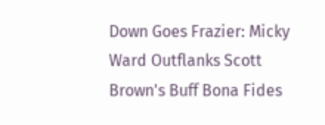Down Goes Frazier: Micky Ward Outflanks Scott Brown's Buff Bona Fides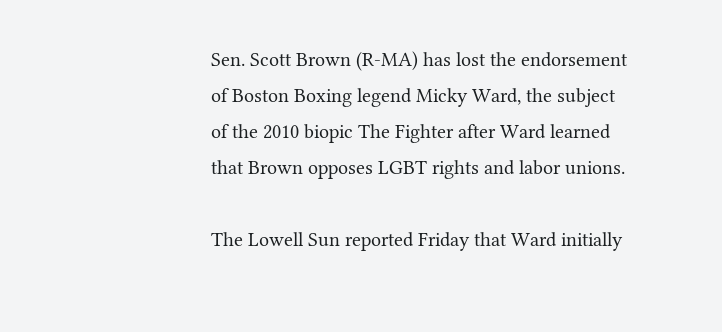Sen. Scott Brown (R-MA) has lost the endorsement of Boston Boxing legend Micky Ward, the subject of the 2010 biopic The Fighter after Ward learned that Brown opposes LGBT rights and labor unions.

The Lowell Sun reported Friday that Ward initially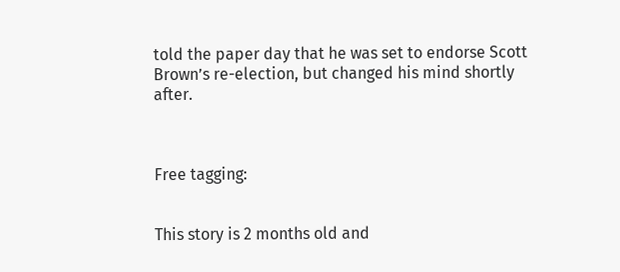told the paper day that he was set to endorse Scott Brown’s re-election, but changed his mind shortly after.



Free tagging:


This story is 2 months old and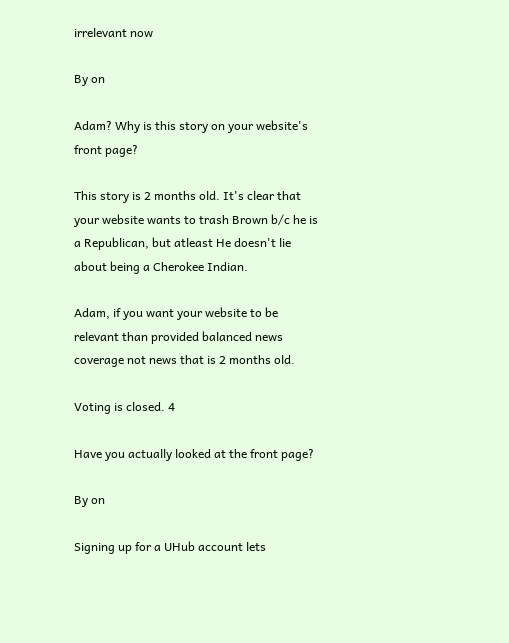irrelevant now

By on

Adam? Why is this story on your website's front page?

This story is 2 months old. It's clear that your website wants to trash Brown b/c he is a Republican, but atleast He doesn't lie about being a Cherokee Indian.

Adam, if you want your website to be relevant than provided balanced news coverage not news that is 2 months old.

Voting is closed. 4

Have you actually looked at the front page?

By on

Signing up for a UHub account lets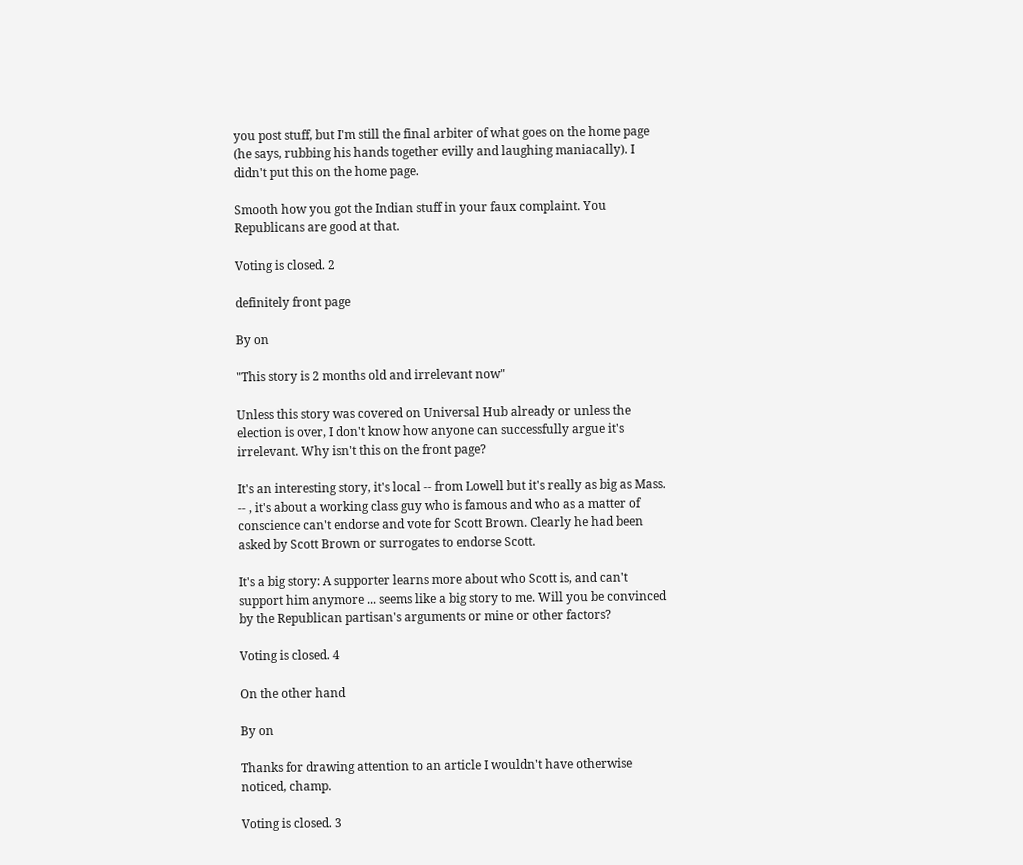you post stuff, but I'm still the final arbiter of what goes on the home page (he says, rubbing his hands together evilly and laughing maniacally). I didn't put this on the home page.

Smooth how you got the Indian stuff in your faux complaint. You Republicans are good at that.

Voting is closed. 2

definitely front page

By on

"This story is 2 months old and irrelevant now"

Unless this story was covered on Universal Hub already or unless the election is over, I don't know how anyone can successfully argue it's irrelevant. Why isn't this on the front page?

It's an interesting story, it's local -- from Lowell but it's really as big as Mass. -- , it's about a working class guy who is famous and who as a matter of conscience can't endorse and vote for Scott Brown. Clearly he had been asked by Scott Brown or surrogates to endorse Scott.

It's a big story: A supporter learns more about who Scott is, and can't support him anymore ... seems like a big story to me. Will you be convinced by the Republican partisan's arguments or mine or other factors?

Voting is closed. 4

On the other hand

By on

Thanks for drawing attention to an article I wouldn't have otherwise noticed, champ.

Voting is closed. 3